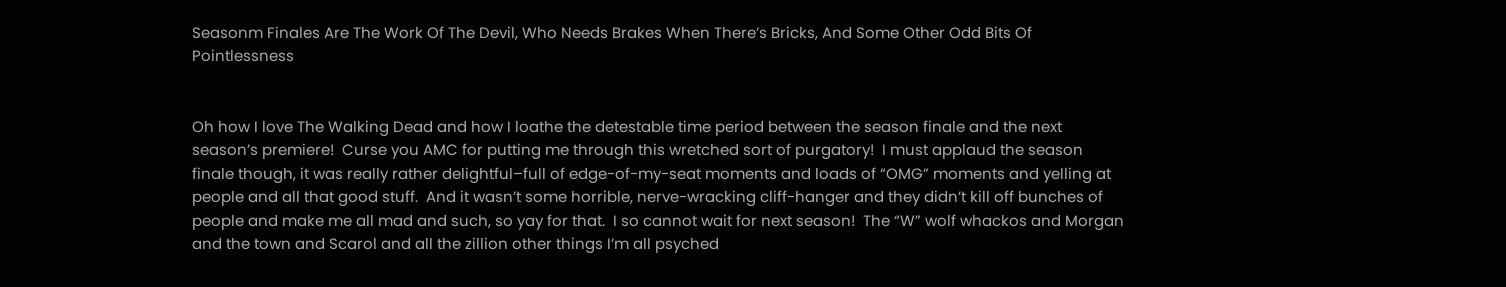Seasonm Finales Are The Work Of The Devil, Who Needs Brakes When There’s Bricks, And Some Other Odd Bits Of Pointlessness


Oh how I love The Walking Dead and how I loathe the detestable time period between the season finale and the next season’s premiere!  Curse you AMC for putting me through this wretched sort of purgatory!  I must applaud the season finale though, it was really rather delightful–full of edge-of-my-seat moments and loads of “OMG” moments and yelling at people and all that good stuff.  And it wasn’t some horrible, nerve-wracking cliff-hanger and they didn’t kill off bunches of people and make me all mad and such, so yay for that.  I so cannot wait for next season!  The “W” wolf whackos and Morgan and the town and Scarol and all the zillion other things I’m all psyched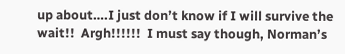up about….I just don’t know if I will survive the wait!!  Argh!!!!!!  I must say though, Norman’s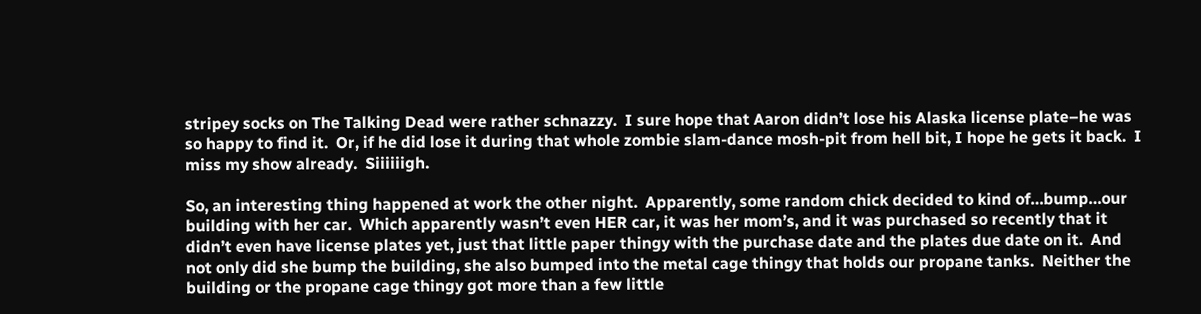stripey socks on The Talking Dead were rather schnazzy.  I sure hope that Aaron didn’t lose his Alaska license plate–he was so happy to find it.  Or, if he did lose it during that whole zombie slam-dance mosh-pit from hell bit, I hope he gets it back.  I miss my show already.  Siiiiiigh.

So, an interesting thing happened at work the other night.  Apparently, some random chick decided to kind of…bump…our building with her car.  Which apparently wasn’t even HER car, it was her mom’s, and it was purchased so recently that it didn’t even have license plates yet, just that little paper thingy with the purchase date and the plates due date on it.  And not only did she bump the building, she also bumped into the metal cage thingy that holds our propane tanks.  Neither the building or the propane cage thingy got more than a few little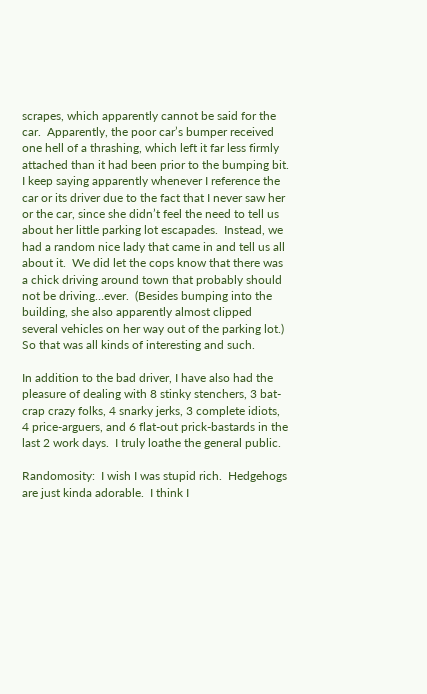scrapes, which apparently cannot be said for the car.  Apparently, the poor car’s bumper received one hell of a thrashing, which left it far less firmly attached than it had been prior to the bumping bit.  I keep saying apparently whenever I reference the car or its driver due to the fact that I never saw her or the car, since she didn’t feel the need to tell us about her little parking lot escapades.  Instead, we had a random nice lady that came in and tell us all about it.  We did let the cops know that there was a chick driving around town that probably should not be driving…ever.  (Besides bumping into the building, she also apparently almost clipped several vehicles on her way out of the parking lot.)  So that was all kinds of interesting and such.

In addition to the bad driver, I have also had the pleasure of dealing with 8 stinky stenchers, 3 bat-crap crazy folks, 4 snarky jerks, 3 complete idiots, 4 price-arguers, and 6 flat-out prick-bastards in the last 2 work days.  I truly loathe the general public.

Randomosity:  I wish I was stupid rich.  Hedgehogs are just kinda adorable.  I think I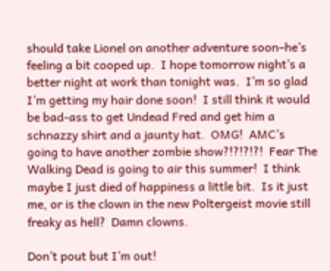should take Lionel on another adventure soon–he’s feeling a bit cooped up.  I hope tomorrow night’s a better night at work than tonight was.  I’m so glad I’m getting my hair done soon!  I still think it would be bad-ass to get Undead Fred and get him a schnazzy shirt and a jaunty hat.  OMG!  AMC’s going to have another zombie show?!?!?!?!  Fear The Walking Dead is going to air this summer!  I think maybe I just died of happiness a little bit.  Is it just me, or is the clown in the new Poltergeist movie still freaky as hell?  Damn clowns.

Don’t pout but I’m out!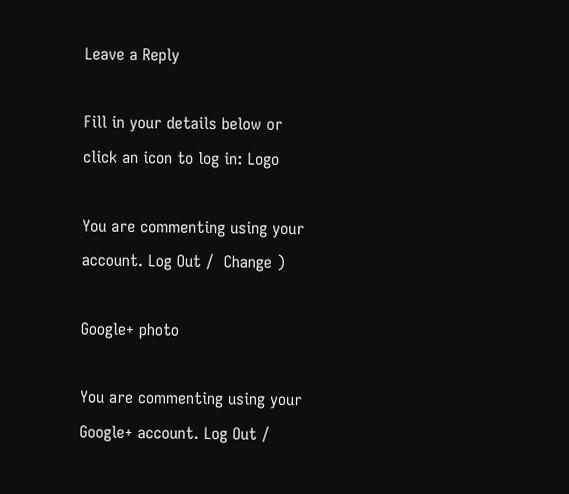Leave a Reply

Fill in your details below or click an icon to log in: Logo

You are commenting using your account. Log Out /  Change )

Google+ photo

You are commenting using your Google+ account. Log Out /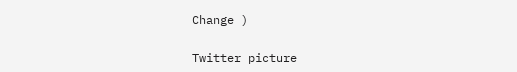Change )

Twitter picture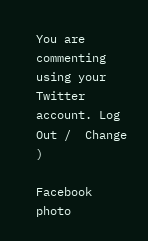You are commenting using your Twitter account. Log Out /  Change )

Facebook photo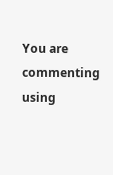You are commenting using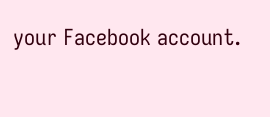your Facebook account.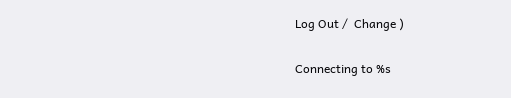Log Out /  Change )


Connecting to %s